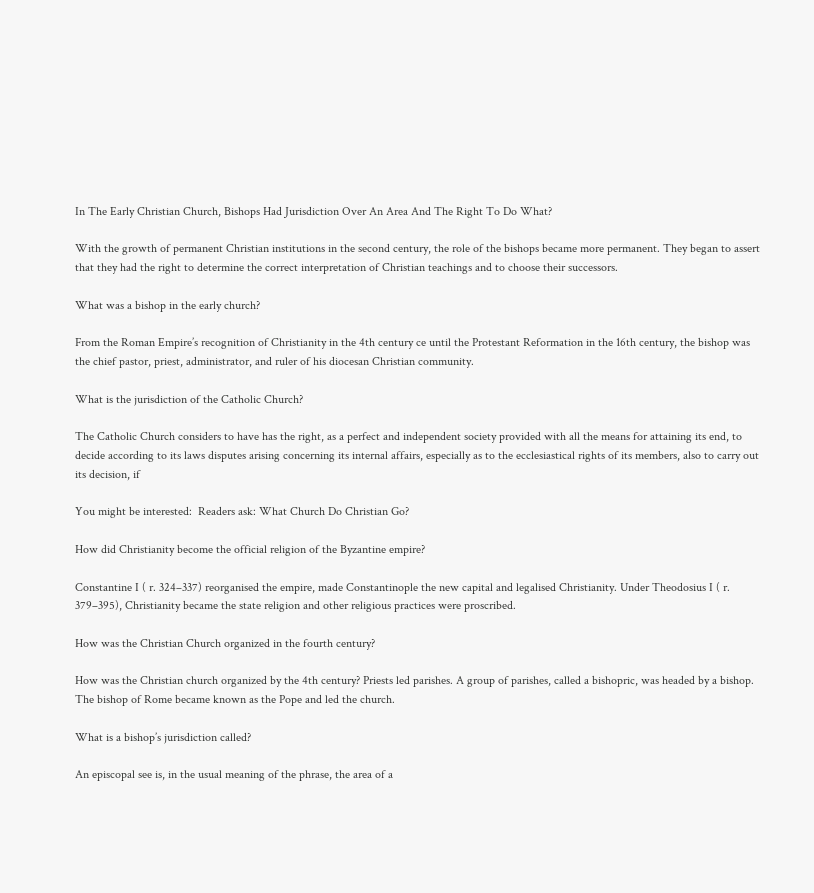In The Early Christian Church, Bishops Had Jurisdiction Over An Area And The Right To Do What?

With the growth of permanent Christian institutions in the second century, the role of the bishops became more permanent. They began to assert that they had the right to determine the correct interpretation of Christian teachings and to choose their successors.

What was a bishop in the early church?

From the Roman Empire’s recognition of Christianity in the 4th century ce until the Protestant Reformation in the 16th century, the bishop was the chief pastor, priest, administrator, and ruler of his diocesan Christian community.

What is the jurisdiction of the Catholic Church?

The Catholic Church considers to have has the right, as a perfect and independent society provided with all the means for attaining its end, to decide according to its laws disputes arising concerning its internal affairs, especially as to the ecclesiastical rights of its members, also to carry out its decision, if

You might be interested:  Readers ask: What Church Do Christian Go?

How did Christianity become the official religion of the Byzantine empire?

Constantine I ( r. 324–337) reorganised the empire, made Constantinople the new capital and legalised Christianity. Under Theodosius I ( r. 379–395), Christianity became the state religion and other religious practices were proscribed.

How was the Christian Church organized in the fourth century?

How was the Christian church organized by the 4th century? Priests led parishes. A group of parishes, called a bishopric, was headed by a bishop. The bishop of Rome became known as the Pope and led the church.

What is a bishop’s jurisdiction called?

An episcopal see is, in the usual meaning of the phrase, the area of a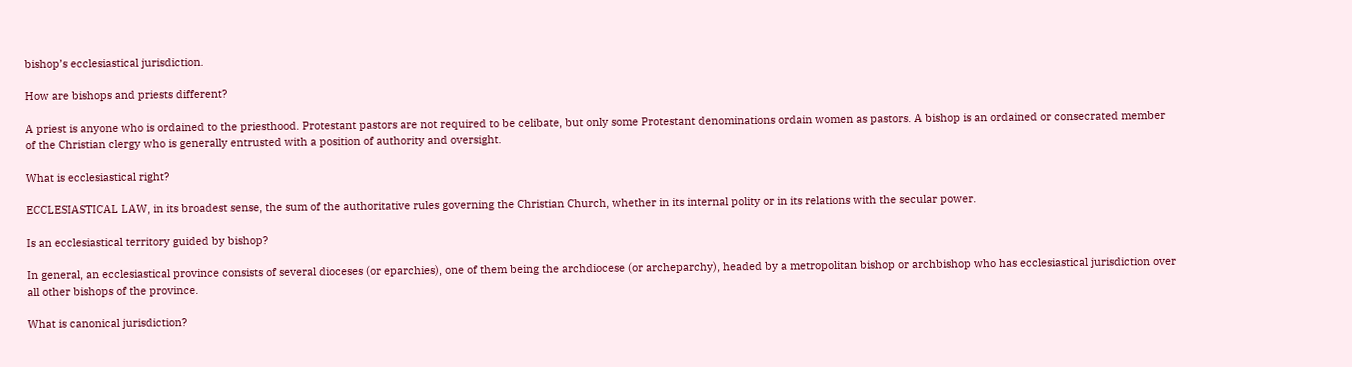bishop’s ecclesiastical jurisdiction.

How are bishops and priests different?

A priest is anyone who is ordained to the priesthood. Protestant pastors are not required to be celibate, but only some Protestant denominations ordain women as pastors. A bishop is an ordained or consecrated member of the Christian clergy who is generally entrusted with a position of authority and oversight.

What is ecclesiastical right?

ECCLESIASTICAL LAW, in its broadest sense, the sum of the authoritative rules governing the Christian Church, whether in its internal polity or in its relations with the secular power.

Is an ecclesiastical territory guided by bishop?

In general, an ecclesiastical province consists of several dioceses (or eparchies), one of them being the archdiocese (or archeparchy), headed by a metropolitan bishop or archbishop who has ecclesiastical jurisdiction over all other bishops of the province.

What is canonical jurisdiction?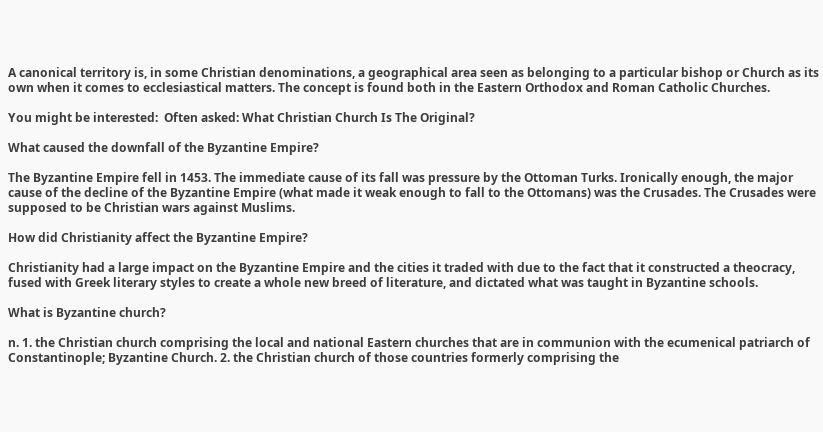A canonical territory is, in some Christian denominations, a geographical area seen as belonging to a particular bishop or Church as its own when it comes to ecclesiastical matters. The concept is found both in the Eastern Orthodox and Roman Catholic Churches.

You might be interested:  Often asked: What Christian Church Is The Original?

What caused the downfall of the Byzantine Empire?

The Byzantine Empire fell in 1453. The immediate cause of its fall was pressure by the Ottoman Turks. Ironically enough, the major cause of the decline of the Byzantine Empire (what made it weak enough to fall to the Ottomans) was the Crusades. The Crusades were supposed to be Christian wars against Muslims.

How did Christianity affect the Byzantine Empire?

Christianity had a large impact on the Byzantine Empire and the cities it traded with due to the fact that it constructed a theocracy, fused with Greek literary styles to create a whole new breed of literature, and dictated what was taught in Byzantine schools.

What is Byzantine church?

n. 1. the Christian church comprising the local and national Eastern churches that are in communion with the ecumenical patriarch of Constantinople; Byzantine Church. 2. the Christian church of those countries formerly comprising the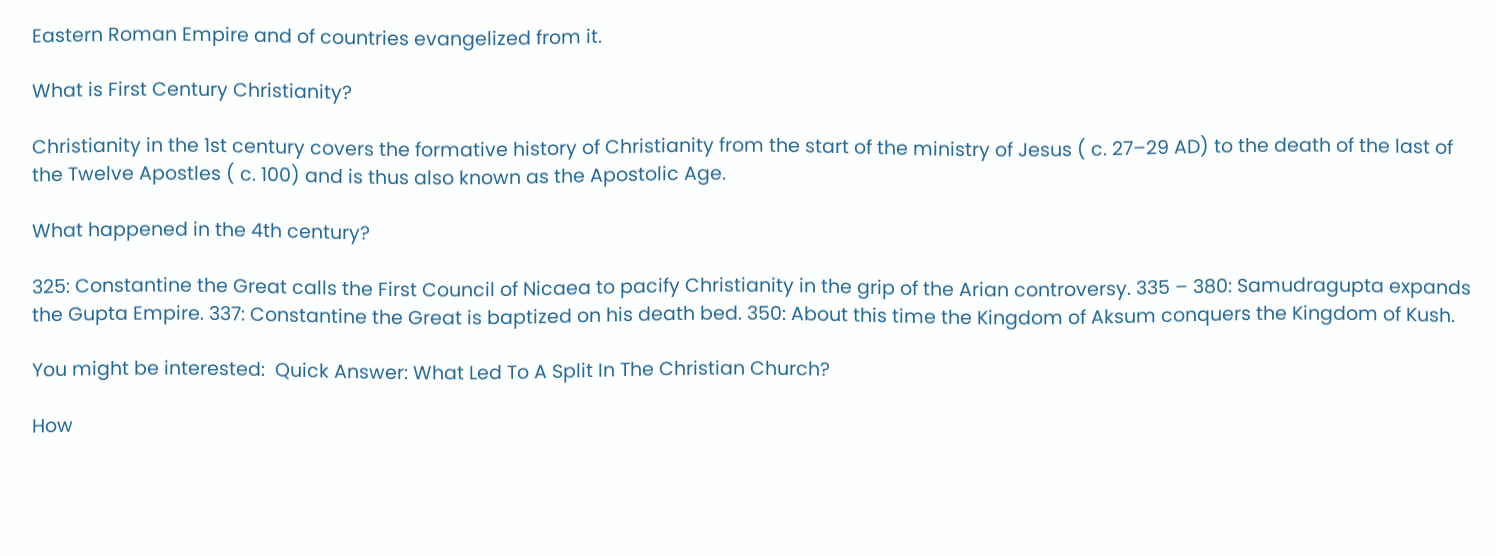Eastern Roman Empire and of countries evangelized from it.

What is First Century Christianity?

Christianity in the 1st century covers the formative history of Christianity from the start of the ministry of Jesus ( c. 27–29 AD) to the death of the last of the Twelve Apostles ( c. 100) and is thus also known as the Apostolic Age.

What happened in the 4th century?

325: Constantine the Great calls the First Council of Nicaea to pacify Christianity in the grip of the Arian controversy. 335 – 380: Samudragupta expands the Gupta Empire. 337: Constantine the Great is baptized on his death bed. 350: About this time the Kingdom of Aksum conquers the Kingdom of Kush.

You might be interested:  Quick Answer: What Led To A Split In The Christian Church?

How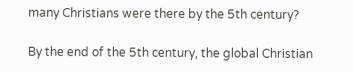many Christians were there by the 5th century?

By the end of the 5th century, the global Christian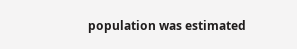population was estimated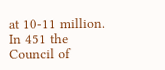at 10-11 million. In 451 the Council of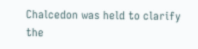Chalcedon was held to clarify the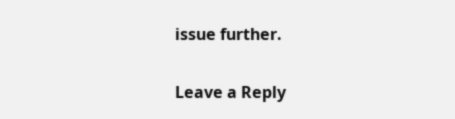issue further.

Leave a Reply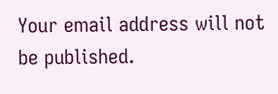Your email address will not be published.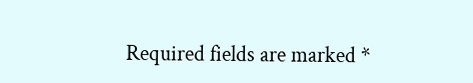Required fields are marked *